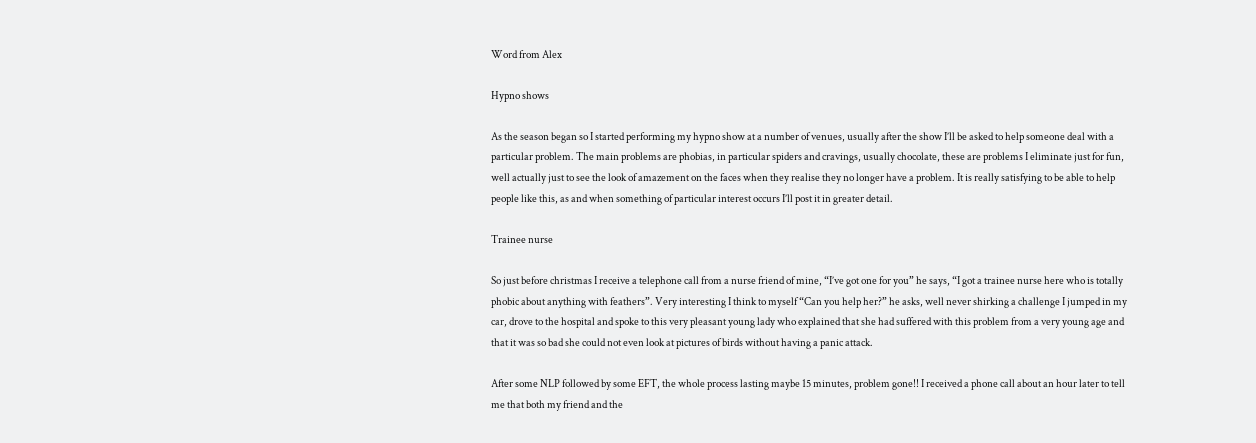Word from Alex

Hypno shows

As the season began so I started performing my hypno show at a number of venues, usually after the show I’ll be asked to help someone deal with a particular problem. The main problems are phobias, in particular spiders and cravings, usually chocolate, these are problems I eliminate just for fun, well actually just to see the look of amazement on the faces when they realise they no longer have a problem. It is really satisfying to be able to help people like this, as and when something of particular interest occurs I’ll post it in greater detail.

Trainee nurse

So just before christmas I receive a telephone call from a nurse friend of mine, “I’ve got one for you” he says, “I got a trainee nurse here who is totally phobic about anything with feathers”. Very interesting I think to myself “Can you help her?” he asks, well never shirking a challenge I jumped in my car, drove to the hospital and spoke to this very pleasant young lady who explained that she had suffered with this problem from a very young age and that it was so bad she could not even look at pictures of birds without having a panic attack.

After some NLP followed by some EFT, the whole process lasting maybe 15 minutes, problem gone!! I received a phone call about an hour later to tell me that both my friend and the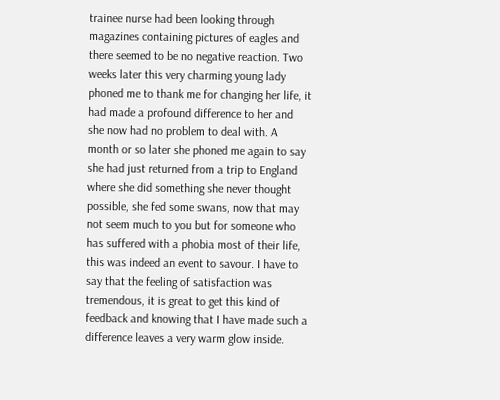trainee nurse had been looking through magazines containing pictures of eagles and there seemed to be no negative reaction. Two weeks later this very charming young lady phoned me to thank me for changing her life, it had made a profound difference to her and she now had no problem to deal with. A month or so later she phoned me again to say she had just returned from a trip to England where she did something she never thought possible, she fed some swans, now that may not seem much to you but for someone who has suffered with a phobia most of their life, this was indeed an event to savour. I have to say that the feeling of satisfaction was tremendous, it is great to get this kind of feedback and knowing that I have made such a difference leaves a very warm glow inside.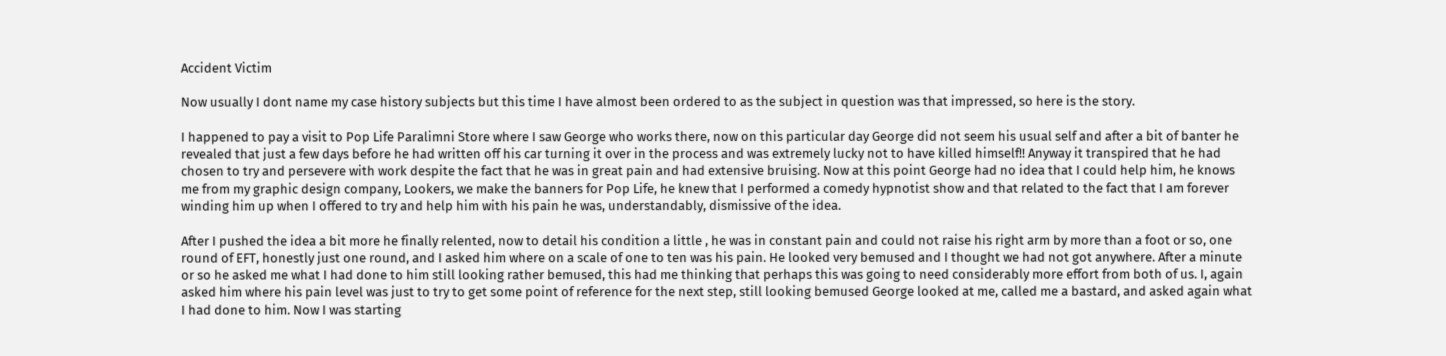Accident Victim

Now usually I dont name my case history subjects but this time I have almost been ordered to as the subject in question was that impressed, so here is the story.

I happened to pay a visit to Pop Life Paralimni Store where I saw George who works there, now on this particular day George did not seem his usual self and after a bit of banter he revealed that just a few days before he had written off his car turning it over in the process and was extremely lucky not to have killed himself!! Anyway it transpired that he had chosen to try and persevere with work despite the fact that he was in great pain and had extensive bruising. Now at this point George had no idea that I could help him, he knows me from my graphic design company, Lookers, we make the banners for Pop Life, he knew that I performed a comedy hypnotist show and that related to the fact that I am forever winding him up when I offered to try and help him with his pain he was, understandably, dismissive of the idea.

After I pushed the idea a bit more he finally relented, now to detail his condition a little , he was in constant pain and could not raise his right arm by more than a foot or so, one round of EFT, honestly just one round, and I asked him where on a scale of one to ten was his pain. He looked very bemused and I thought we had not got anywhere. After a minute or so he asked me what I had done to him still looking rather bemused, this had me thinking that perhaps this was going to need considerably more effort from both of us. I, again asked him where his pain level was just to try to get some point of reference for the next step, still looking bemused George looked at me, called me a bastard, and asked again what I had done to him. Now I was starting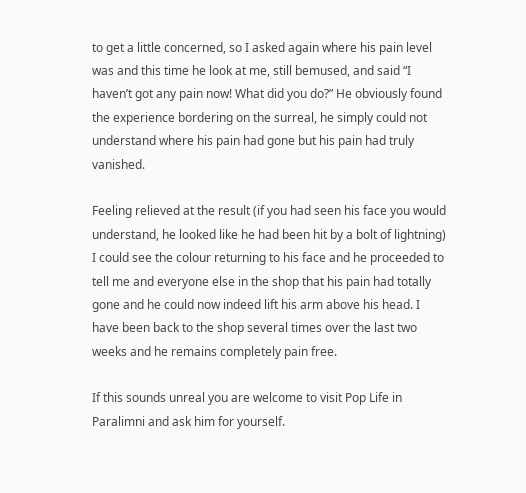to get a little concerned, so I asked again where his pain level was and this time he look at me, still bemused, and said “I haven’t got any pain now! What did you do?” He obviously found the experience bordering on the surreal, he simply could not understand where his pain had gone but his pain had truly vanished.

Feeling relieved at the result (if you had seen his face you would understand, he looked like he had been hit by a bolt of lightning) I could see the colour returning to his face and he proceeded to tell me and everyone else in the shop that his pain had totally gone and he could now indeed lift his arm above his head. I have been back to the shop several times over the last two weeks and he remains completely pain free.

If this sounds unreal you are welcome to visit Pop Life in Paralimni and ask him for yourself.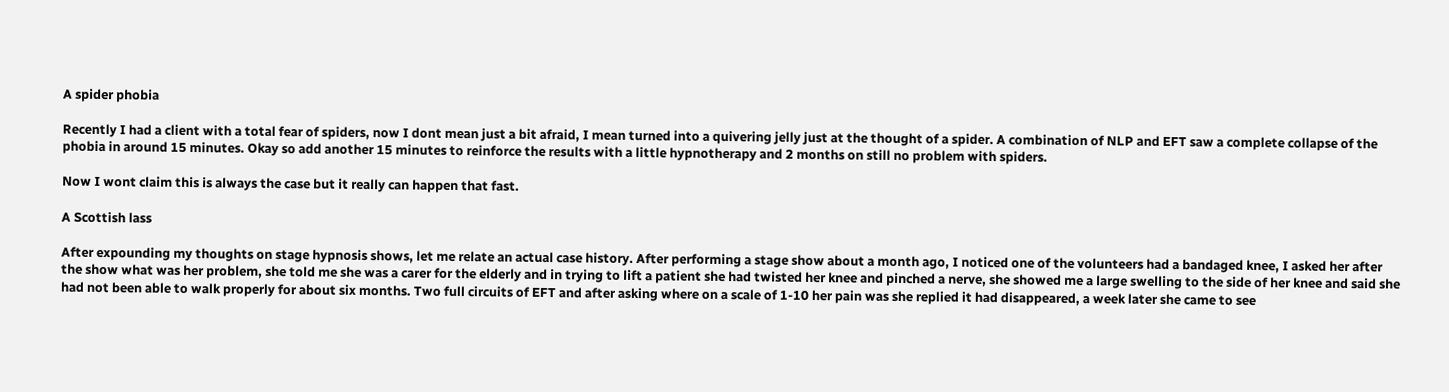A spider phobia

Recently I had a client with a total fear of spiders, now I dont mean just a bit afraid, I mean turned into a quivering jelly just at the thought of a spider. A combination of NLP and EFT saw a complete collapse of the phobia in around 15 minutes. Okay so add another 15 minutes to reinforce the results with a little hypnotherapy and 2 months on still no problem with spiders.

Now I wont claim this is always the case but it really can happen that fast.

A Scottish lass

After expounding my thoughts on stage hypnosis shows, let me relate an actual case history. After performing a stage show about a month ago, I noticed one of the volunteers had a bandaged knee, I asked her after the show what was her problem, she told me she was a carer for the elderly and in trying to lift a patient she had twisted her knee and pinched a nerve, she showed me a large swelling to the side of her knee and said she had not been able to walk properly for about six months. Two full circuits of EFT and after asking where on a scale of 1-10 her pain was she replied it had disappeared, a week later she came to see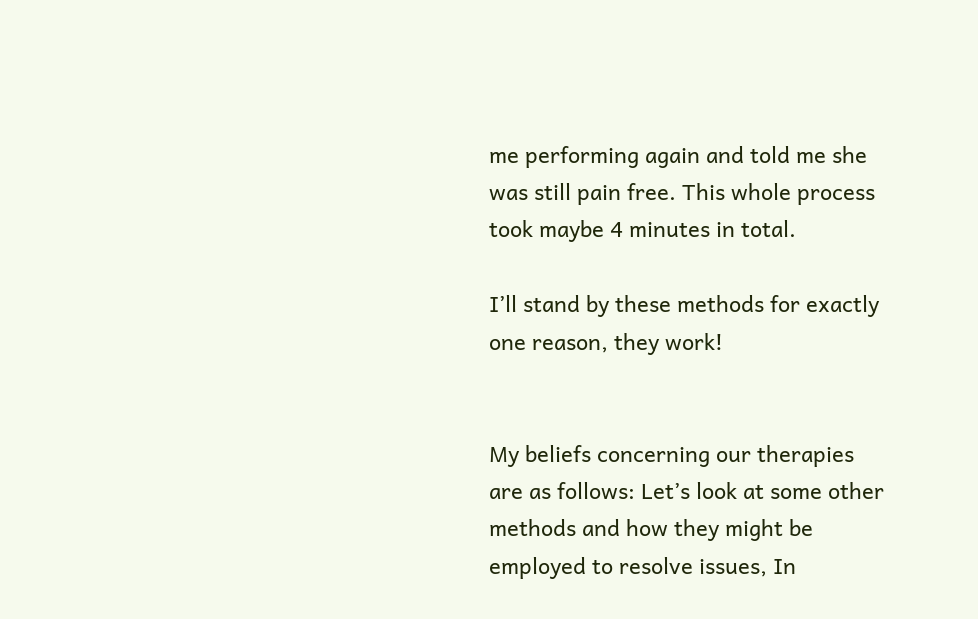me performing again and told me she was still pain free. This whole process took maybe 4 minutes in total.

I’ll stand by these methods for exactly one reason, they work!


My beliefs concerning our therapies are as follows: Let’s look at some other methods and how they might be employed to resolve issues, In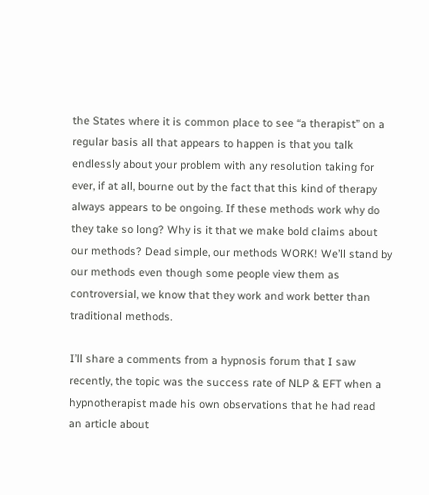the States where it is common place to see “a therapist” on a regular basis all that appears to happen is that you talk endlessly about your problem with any resolution taking for ever, if at all, bourne out by the fact that this kind of therapy always appears to be ongoing. If these methods work why do they take so long? Why is it that we make bold claims about our methods? Dead simple, our methods WORK! We’ll stand by our methods even though some people view them as controversial, we know that they work and work better than traditional methods.

I’ll share a comments from a hypnosis forum that I saw recently, the topic was the success rate of NLP & EFT when a hypnotherapist made his own observations that he had read an article about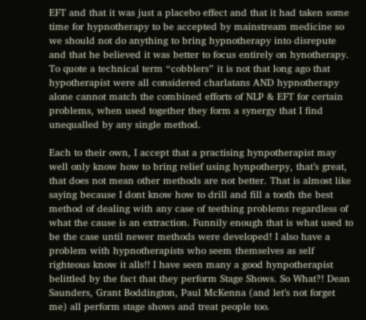EFT and that it was just a placebo effect and that it had taken some time for hypnotherapy to be accepted by mainstream medicine so we should not do anything to bring hypnotherapy into disrepute and that he believed it was better to focus entirely on hynotherapy. To quote a technical term “cobblers” it is not that long ago that hypotherapist were all considered charlatans AND hypnotherapy alone cannot match the combined efforts of NLP & EFT for certain problems, when used together they form a synergy that I find unequalled by any single method.

Each to their own, I accept that a practising hynpotherapist may well only know how to bring relief using hynpotherpy, that’s great, that does not mean other methods are not better. That is almost like saying because I dont know how to drill and fill a tooth the best method of dealing with any case of teething problems regardless of what the cause is an extraction. Funnily enough that is what used to be the case until newer methods were developed! I also have a problem with hypnotherapists who seem themselves as self righteous know it alls!! I have seen many a good hynpotherapist belittled by the fact that they perform Stage Shows. So What?! Dean Saunders, Grant Boddington, Paul McKenna (and let’s not forget me) all perform stage shows and treat people too.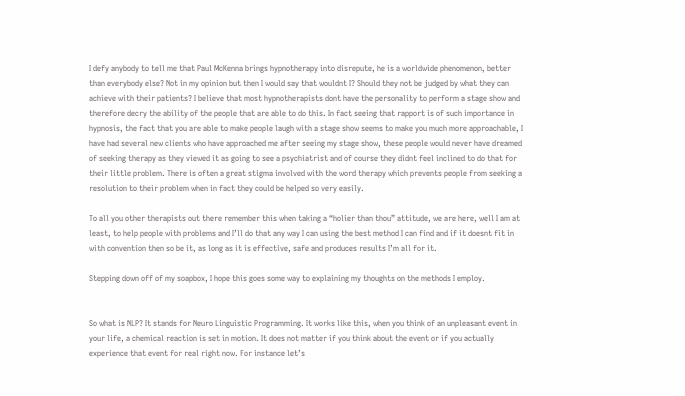I defy anybody to tell me that Paul McKenna brings hypnotherapy into disrepute, he is a worldwide phenomenon, better than everybody else? Not in my opinion but then I would say that wouldnt I? Should they not be judged by what they can achieve with their patients? I believe that most hypnotherapists dont have the personality to perform a stage show and therefore decry the ability of the people that are able to do this. In fact seeing that rapport is of such importance in hypnosis, the fact that you are able to make people laugh with a stage show seems to make you much more approachable, I have had several new clients who have approached me after seeing my stage show, these people would never have dreamed of seeking therapy as they viewed it as going to see a psychiatrist and of course they didnt feel inclined to do that for their little problem. There is often a great stigma involved with the word therapy which prevents people from seeking a resolution to their problem when in fact they could be helped so very easily.

To all you other therapists out there remember this when taking a “holier than thou” attitude, we are here, well I am at least, to help people with problems and I’ll do that any way I can using the best method I can find and if it doesnt fit in with convention then so be it, as long as it is effective, safe and produces results I’m all for it.

Stepping down off of my soapbox, I hope this goes some way to explaining my thoughts on the methods I employ.


So what is NLP? It stands for Neuro Linguistic Programming. It works like this, when you think of an unpleasant event in your life, a chemical reaction is set in motion. It does not matter if you think about the event or if you actually experience that event for real right now. For instance let’s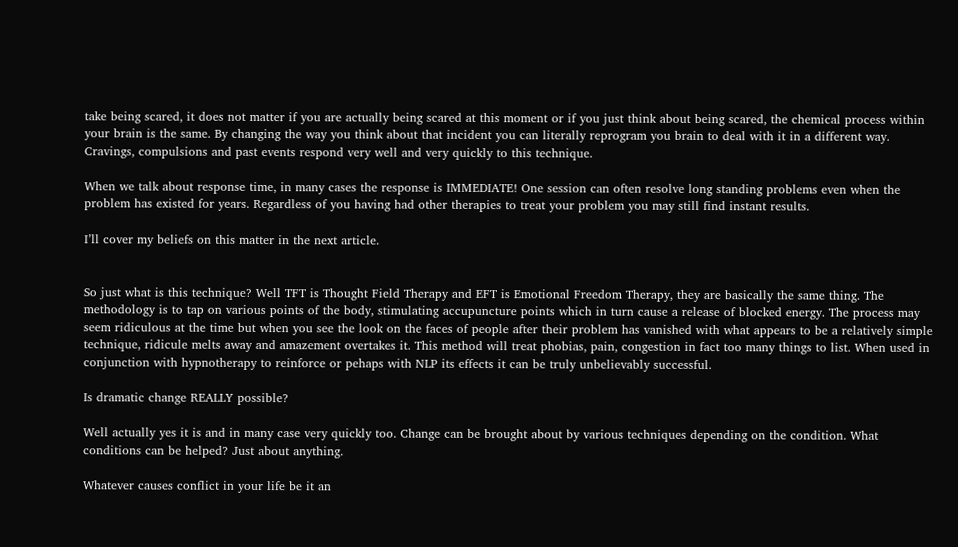take being scared, it does not matter if you are actually being scared at this moment or if you just think about being scared, the chemical process within your brain is the same. By changing the way you think about that incident you can literally reprogram you brain to deal with it in a different way. Cravings, compulsions and past events respond very well and very quickly to this technique.

When we talk about response time, in many cases the response is IMMEDIATE! One session can often resolve long standing problems even when the problem has existed for years. Regardless of you having had other therapies to treat your problem you may still find instant results.

I’ll cover my beliefs on this matter in the next article.


So just what is this technique? Well TFT is Thought Field Therapy and EFT is Emotional Freedom Therapy, they are basically the same thing. The methodology is to tap on various points of the body, stimulating accupuncture points which in turn cause a release of blocked energy. The process may seem ridiculous at the time but when you see the look on the faces of people after their problem has vanished with what appears to be a relatively simple technique, ridicule melts away and amazement overtakes it. This method will treat phobias, pain, congestion in fact too many things to list. When used in conjunction with hypnotherapy to reinforce or pehaps with NLP its effects it can be truly unbelievably successful.

Is dramatic change REALLY possible?

Well actually yes it is and in many case very quickly too. Change can be brought about by various techniques depending on the condition. What conditions can be helped? Just about anything.

Whatever causes conflict in your life be it an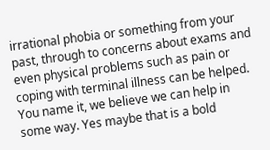irrational phobia or something from your past, through to concerns about exams and even physical problems such as pain or coping with terminal illness can be helped. You name it, we believe we can help in some way. Yes maybe that is a bold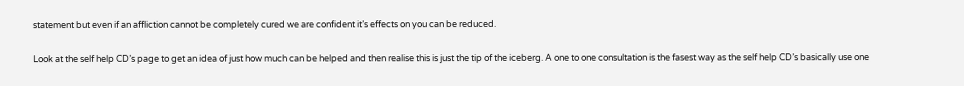statement but even if an affliction cannot be completely cured we are confident it’s effects on you can be reduced.

Look at the self help CD’s page to get an idea of just how much can be helped and then realise this is just the tip of the iceberg. A one to one consultation is the fasest way as the self help CD’s basically use one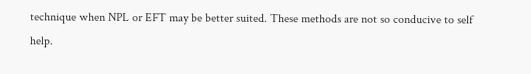technique when NPL or EFT may be better suited. These methods are not so conducive to self help.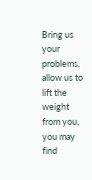Bring us your problems, allow us to lift the weight from you, you may find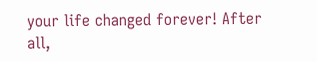your life changed forever! After all,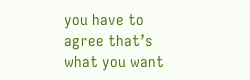you have to agree that’s what you want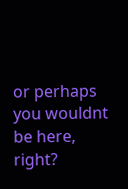or perhaps you wouldnt be here, right?